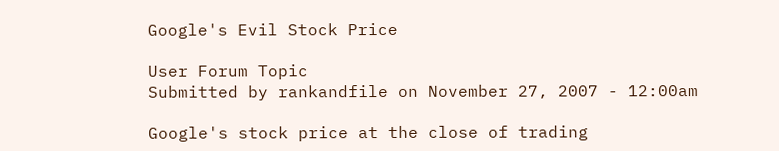Google's Evil Stock Price

User Forum Topic
Submitted by rankandfile on November 27, 2007 - 12:00am

Google's stock price at the close of trading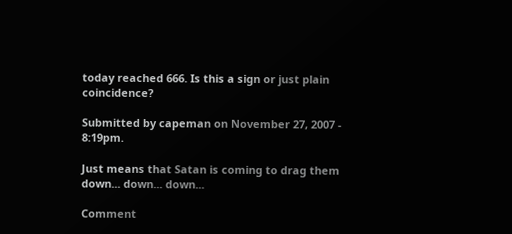today reached 666. Is this a sign or just plain coincidence?

Submitted by capeman on November 27, 2007 - 8:19pm.

Just means that Satan is coming to drag them down... down... down...

Comment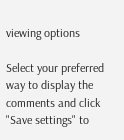viewing options

Select your preferred way to display the comments and click "Save settings" to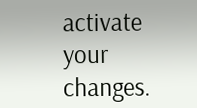activate your changes.